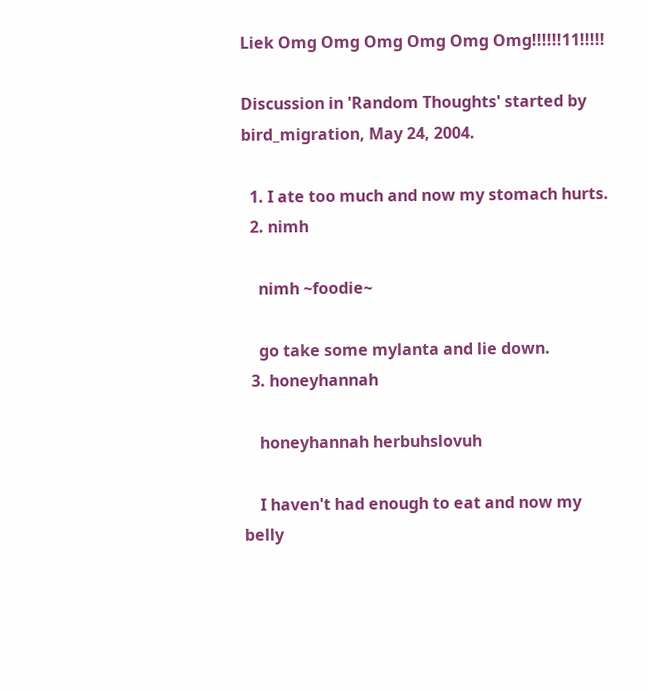Liek Omg Omg Omg Omg Omg Omg!!!!!!11!!!!!

Discussion in 'Random Thoughts' started by bird_migration, May 24, 2004.

  1. I ate too much and now my stomach hurts.
  2. nimh

    nimh ~foodie~

    go take some mylanta and lie down.
  3. honeyhannah

    honeyhannah herbuhslovuh

    I haven't had enough to eat and now my belly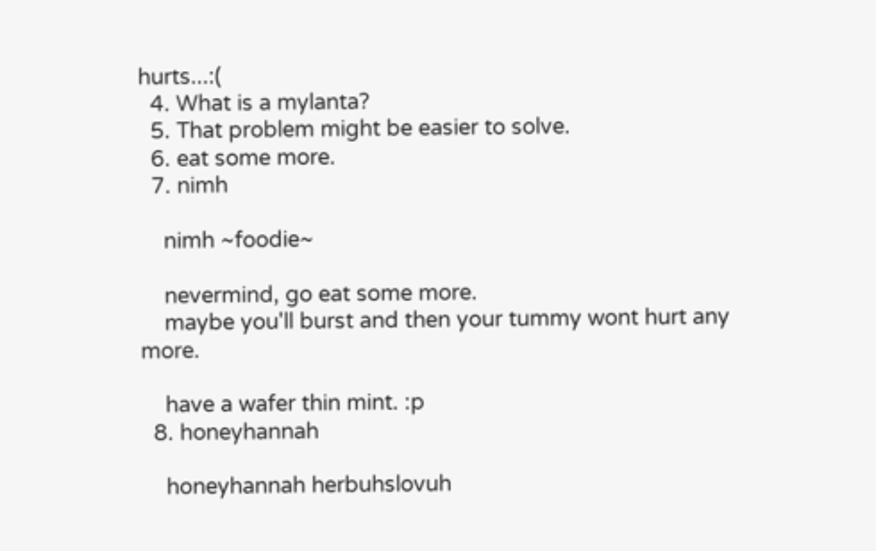hurts...:(
  4. What is a mylanta?
  5. That problem might be easier to solve.
  6. eat some more.
  7. nimh

    nimh ~foodie~

    nevermind, go eat some more.
    maybe you'll burst and then your tummy wont hurt any more.

    have a wafer thin mint. :p
  8. honeyhannah

    honeyhannah herbuhslovuh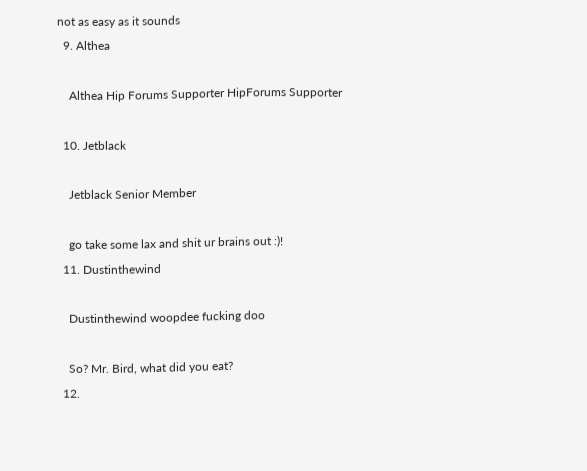not as easy as it sounds
  9. Althea

    Althea Hip Forums Supporter HipForums Supporter

  10. Jetblack

    Jetblack Senior Member

    go take some lax and shit ur brains out :)!
  11. Dustinthewind

    Dustinthewind woopdee fucking doo

    So? Mr. Bird, what did you eat?
  12.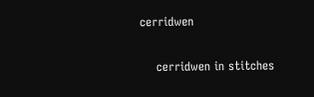cerridwen

    cerridwen in stitches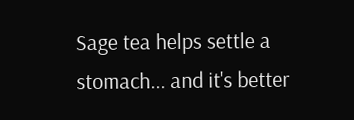Sage tea helps settle a stomach... and it's better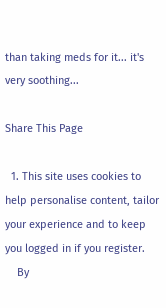than taking meds for it... it's very soothing...

Share This Page

  1. This site uses cookies to help personalise content, tailor your experience and to keep you logged in if you register.
    By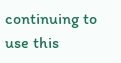continuing to use this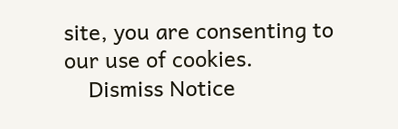site, you are consenting to our use of cookies.
    Dismiss Notice